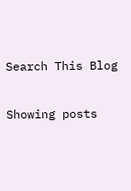Search This Blog

Showing posts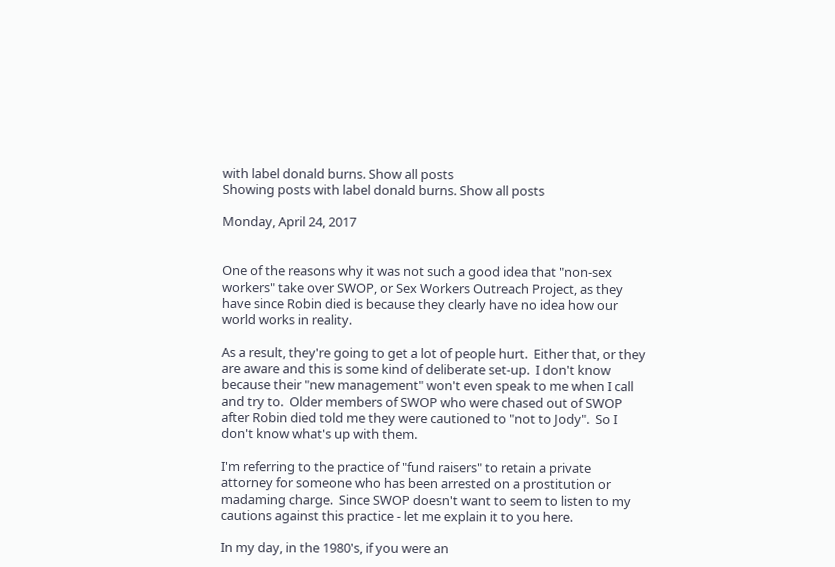with label donald burns. Show all posts
Showing posts with label donald burns. Show all posts

Monday, April 24, 2017


One of the reasons why it was not such a good idea that "non-sex workers" take over SWOP, or Sex Workers Outreach Project, as they have since Robin died is because they clearly have no idea how our world works in reality.

As a result, they're going to get a lot of people hurt.  Either that, or they are aware and this is some kind of deliberate set-up.  I don't know because their "new management" won't even speak to me when I call and try to.  Older members of SWOP who were chased out of SWOP after Robin died told me they were cautioned to "not to Jody".  So I don't know what's up with them.

I'm referring to the practice of "fund raisers" to retain a private attorney for someone who has been arrested on a prostitution or madaming charge.  Since SWOP doesn't want to seem to listen to my cautions against this practice - let me explain it to you here.

In my day, in the 1980's, if you were an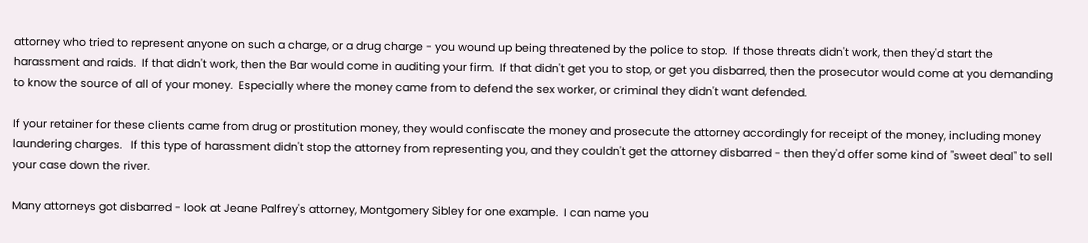attorney who tried to represent anyone on such a charge, or a drug charge - you wound up being threatened by the police to stop.  If those threats didn't work, then they'd start the harassment and raids.  If that didn't work, then the Bar would come in auditing your firm.  If that didn't get you to stop, or get you disbarred, then the prosecutor would come at you demanding to know the source of all of your money.  Especially where the money came from to defend the sex worker, or criminal they didn't want defended.

If your retainer for these clients came from drug or prostitution money, they would confiscate the money and prosecute the attorney accordingly for receipt of the money, including money laundering charges.   If this type of harassment didn't stop the attorney from representing you, and they couldn't get the attorney disbarred - then they'd offer some kind of "sweet deal" to sell your case down the river.

Many attorneys got disbarred - look at Jeane Palfrey's attorney, Montgomery Sibley for one example.  I can name you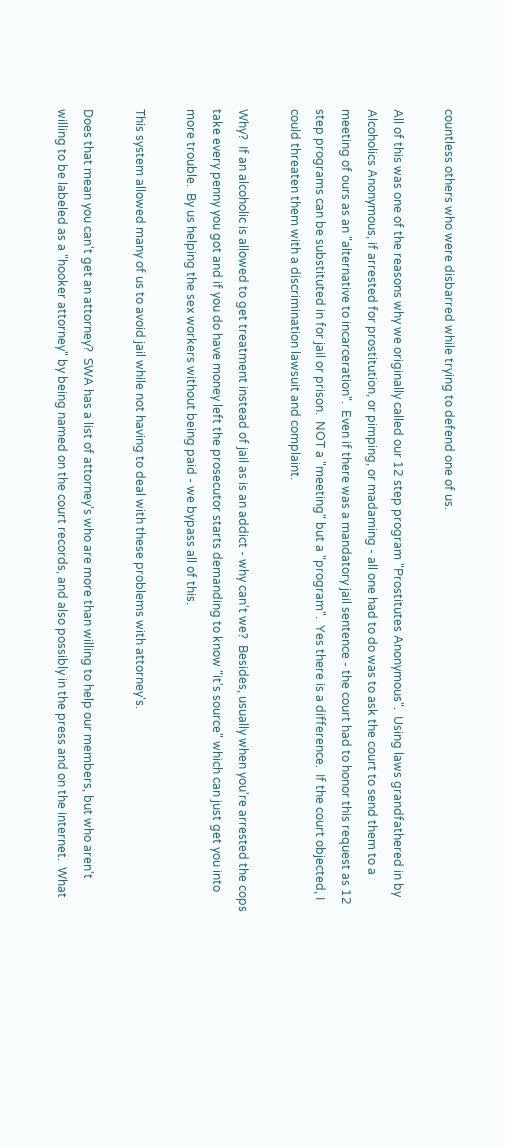countless others who were disbarred while trying to defend one of us.

All of this was one of the reasons why we originally called our 12 step program "Prostitutes Anonymous".  Using laws grandfathered in by Alcoholics Anonymous, if arrested for prostitution, or pimping, or madaming - all one had to do was to ask the court to send them to a meeting of ours as an "alternative to incarceration".  Even if there was a mandatory jail sentence - the court had to honor this request as 12 step programs can be substituted in for jail or prison.  NOT a "meeting" but a "program".  Yes there is a difference.  If the court objected, I could threaten them with a discrimination lawsuit and complaint.

Why?  If an alcoholic is allowed to get treatment instead of jail as is an addict - why can't we?  Besides, usually when you're arrested the cops take every penny you got and if you do have money left the prosecutor starts demanding to know "it's source" which can just get you into more trouble.  By us helping the sex workers without being paid - we bypass all of this.

This system allowed many of us to avoid jail while not having to deal with these problems with attorney's.

Does that mean you can't get an attorney?  SWA has a list of attorney's who are more than willing to help our members, but who aren't willing to be labeled as a "hooker attorney" by being named on the court records, and also possibly in the press and on the internet.  What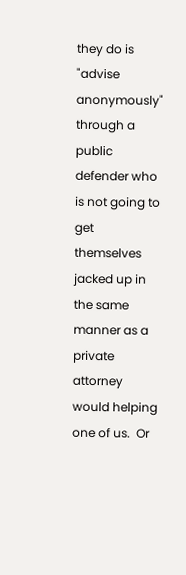they do is "advise anonymously" through a public defender who is not going to get themselves jacked up in the same manner as a private attorney would helping one of us.  Or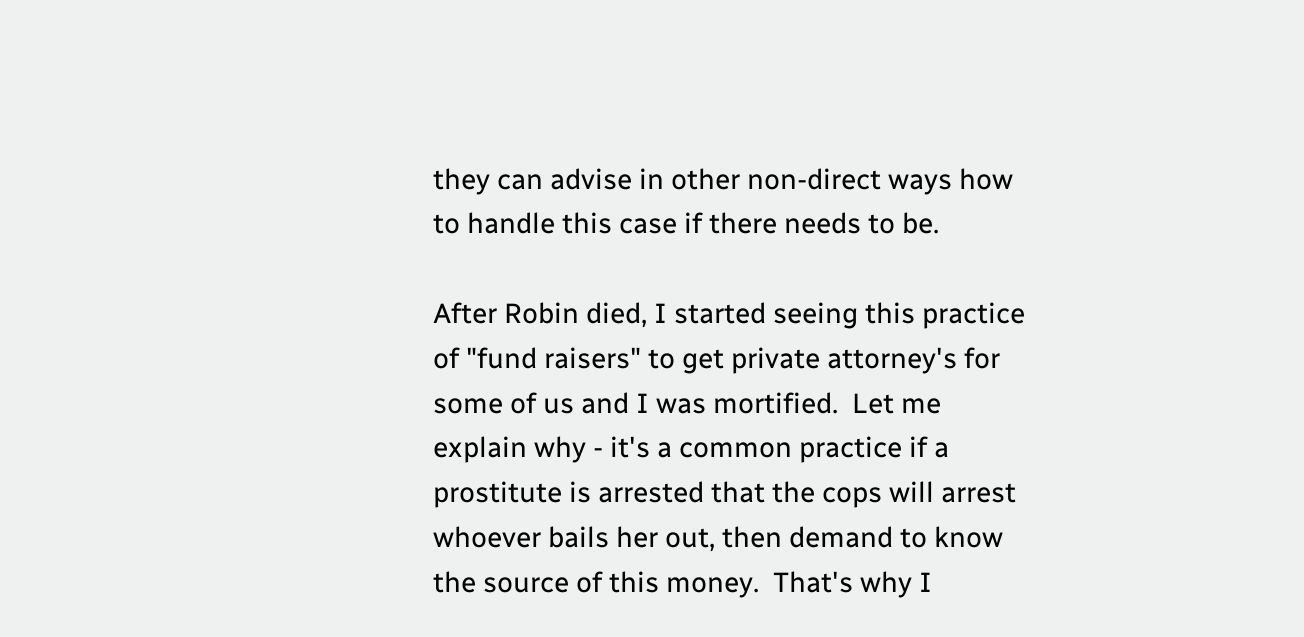they can advise in other non-direct ways how to handle this case if there needs to be.

After Robin died, I started seeing this practice of "fund raisers" to get private attorney's for some of us and I was mortified.  Let me explain why - it's a common practice if a prostitute is arrested that the cops will arrest whoever bails her out, then demand to know the source of this money.  That's why I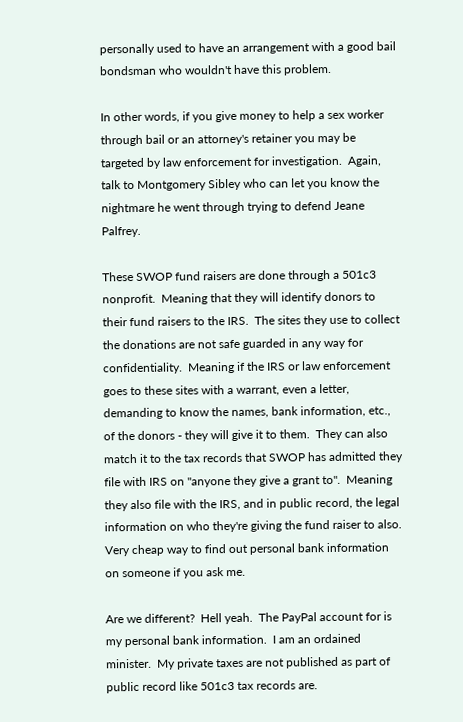personally used to have an arrangement with a good bail bondsman who wouldn't have this problem.

In other words, if you give money to help a sex worker through bail or an attorney's retainer you may be targeted by law enforcement for investigation.  Again, talk to Montgomery Sibley who can let you know the nightmare he went through trying to defend Jeane Palfrey.

These SWOP fund raisers are done through a 501c3 nonprofit.  Meaning that they will identify donors to their fund raisers to the IRS.  The sites they use to collect the donations are not safe guarded in any way for confidentiality.  Meaning if the IRS or law enforcement goes to these sites with a warrant, even a letter, demanding to know the names, bank information, etc., of the donors - they will give it to them.  They can also match it to the tax records that SWOP has admitted they file with IRS on "anyone they give a grant to".  Meaning they also file with the IRS, and in public record, the legal information on who they're giving the fund raiser to also.  Very cheap way to find out personal bank information on someone if you ask me.

Are we different?  Hell yeah.  The PayPal account for is my personal bank information.  I am an ordained minister.  My private taxes are not published as part of public record like 501c3 tax records are.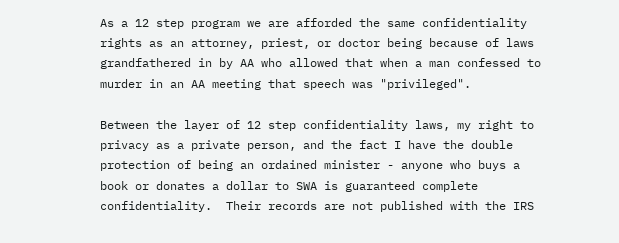As a 12 step program we are afforded the same confidentiality rights as an attorney, priest, or doctor being because of laws grandfathered in by AA who allowed that when a man confessed to murder in an AA meeting that speech was "privileged".

Between the layer of 12 step confidentiality laws, my right to privacy as a private person, and the fact I have the double protection of being an ordained minister - anyone who buys a book or donates a dollar to SWA is guaranteed complete confidentiality.  Their records are not published with the IRS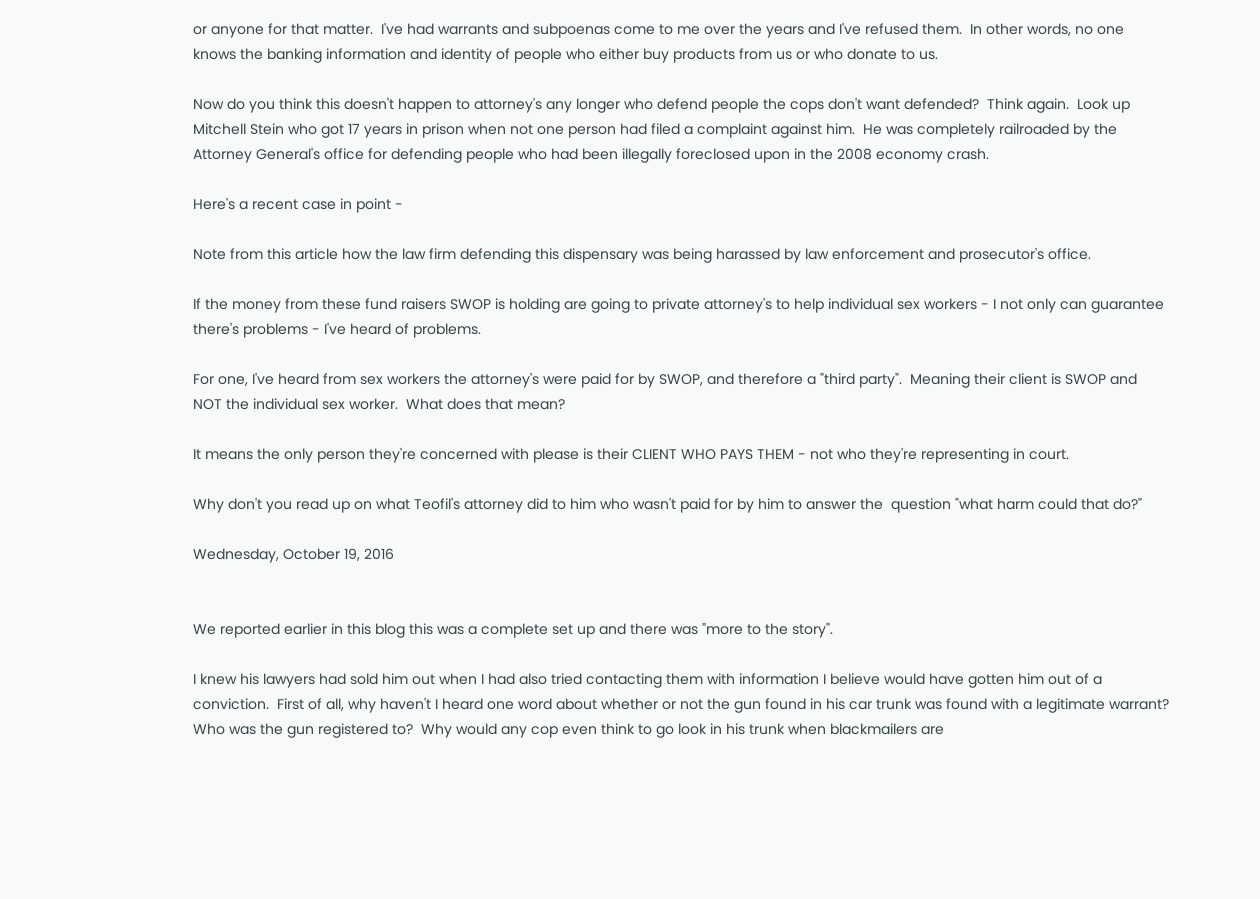or anyone for that matter.  I've had warrants and subpoenas come to me over the years and I've refused them.  In other words, no one knows the banking information and identity of people who either buy products from us or who donate to us.

Now do you think this doesn't happen to attorney's any longer who defend people the cops don't want defended?  Think again.  Look up Mitchell Stein who got 17 years in prison when not one person had filed a complaint against him.  He was completely railroaded by the Attorney General's office for defending people who had been illegally foreclosed upon in the 2008 economy crash.

Here's a recent case in point -

Note from this article how the law firm defending this dispensary was being harassed by law enforcement and prosecutor's office.

If the money from these fund raisers SWOP is holding are going to private attorney's to help individual sex workers - I not only can guarantee there's problems - I've heard of problems.

For one, I've heard from sex workers the attorney's were paid for by SWOP, and therefore a "third party".  Meaning their client is SWOP and NOT the individual sex worker.  What does that mean?

It means the only person they're concerned with please is their CLIENT WHO PAYS THEM - not who they're representing in court.

Why don't you read up on what Teofil's attorney did to him who wasn't paid for by him to answer the  question "what harm could that do?"

Wednesday, October 19, 2016


We reported earlier in this blog this was a complete set up and there was "more to the story".

I knew his lawyers had sold him out when I had also tried contacting them with information I believe would have gotten him out of a conviction.  First of all, why haven't I heard one word about whether or not the gun found in his car trunk was found with a legitimate warrant?  Who was the gun registered to?  Why would any cop even think to go look in his trunk when blackmailers are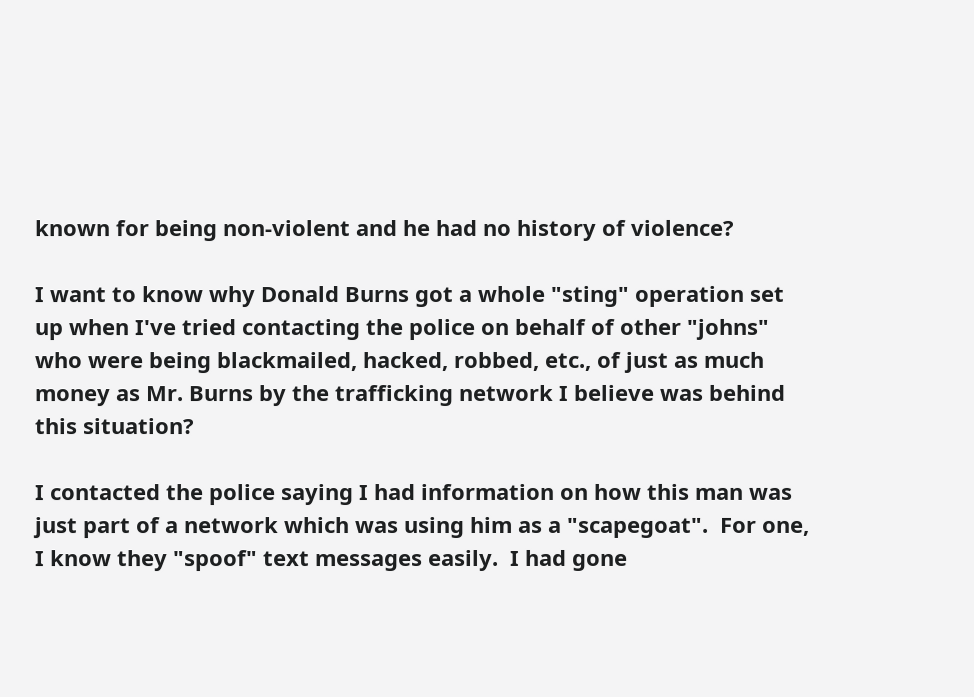known for being non-violent and he had no history of violence?

I want to know why Donald Burns got a whole "sting" operation set up when I've tried contacting the police on behalf of other "johns" who were being blackmailed, hacked, robbed, etc., of just as much money as Mr. Burns by the trafficking network I believe was behind this situation?

I contacted the police saying I had information on how this man was just part of a network which was using him as a "scapegoat".  For one, I know they "spoof" text messages easily.  I had gone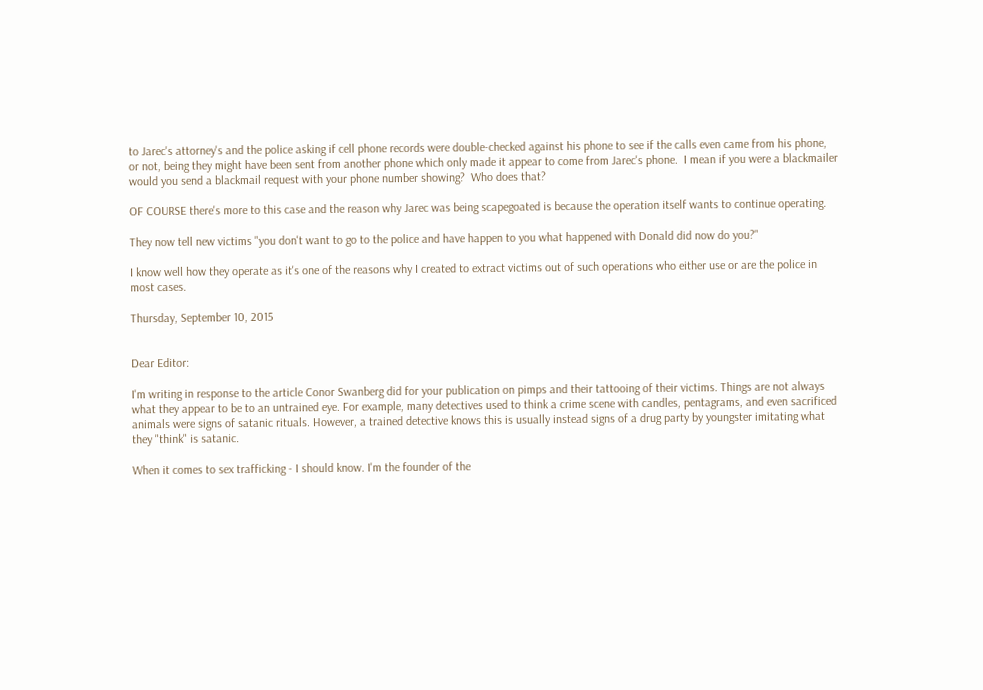to Jarec's attorney's and the police asking if cell phone records were double-checked against his phone to see if the calls even came from his phone, or not, being they might have been sent from another phone which only made it appear to come from Jarec's phone.  I mean if you were a blackmailer would you send a blackmail request with your phone number showing?  Who does that?

OF COURSE there's more to this case and the reason why Jarec was being scapegoated is because the operation itself wants to continue operating.

They now tell new victims "you don't want to go to the police and have happen to you what happened with Donald did now do you?"

I know well how they operate as it's one of the reasons why I created to extract victims out of such operations who either use or are the police in most cases.

Thursday, September 10, 2015


Dear Editor:

I'm writing in response to the article Conor Swanberg did for your publication on pimps and their tattooing of their victims. Things are not always what they appear to be to an untrained eye. For example, many detectives used to think a crime scene with candles, pentagrams, and even sacrificed animals were signs of satanic rituals. However, a trained detective knows this is usually instead signs of a drug party by youngster imitating what they "think" is satanic.

When it comes to sex trafficking - I should know. I'm the founder of the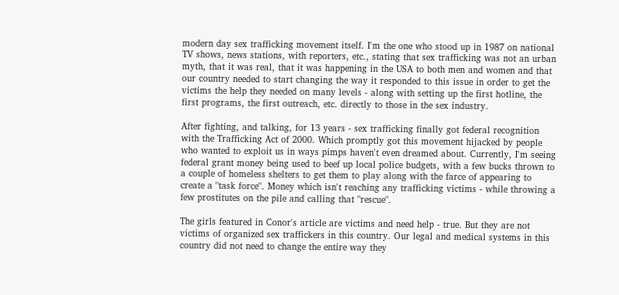modern day sex trafficking movement itself. I'm the one who stood up in 1987 on national TV shows, news stations, with reporters, etc., stating that sex trafficking was not an urban myth, that it was real, that it was happening in the USA to both men and women and that our country needed to start changing the way it responded to this issue in order to get the victims the help they needed on many levels - along with setting up the first hotline, the first programs, the first outreach, etc. directly to those in the sex industry.

After fighting, and talking, for 13 years - sex trafficking finally got federal recognition with the Trafficking Act of 2000. Which promptly got this movement hijacked by people who wanted to exploit us in ways pimps haven't even dreamed about. Currently, I'm seeing federal grant money being used to beef up local police budgets, with a few bucks thrown to a couple of homeless shelters to get them to play along with the farce of appearing to create a "task force". Money which isn't reaching any trafficking victims - while throwing a few prostitutes on the pile and calling that "rescue".

The girls featured in Conor's article are victims and need help - true. But they are not victims of organized sex traffickers in this country. Our legal and medical systems in this country did not need to change the entire way they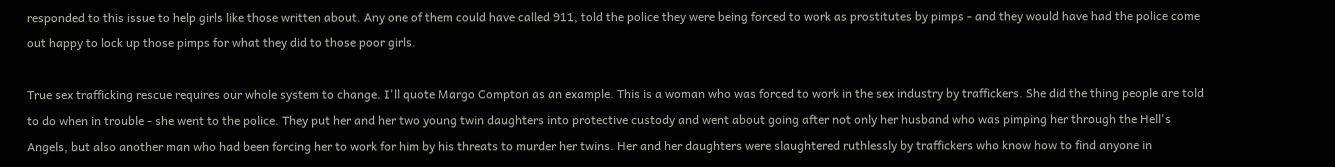responded to this issue to help girls like those written about. Any one of them could have called 911, told the police they were being forced to work as prostitutes by pimps - and they would have had the police come out happy to lock up those pimps for what they did to those poor girls.

True sex trafficking rescue requires our whole system to change. I'll quote Margo Compton as an example. This is a woman who was forced to work in the sex industry by traffickers. She did the thing people are told to do when in trouble - she went to the police. They put her and her two young twin daughters into protective custody and went about going after not only her husband who was pimping her through the Hell's Angels, but also another man who had been forcing her to work for him by his threats to murder her twins. Her and her daughters were slaughtered ruthlessly by traffickers who know how to find anyone in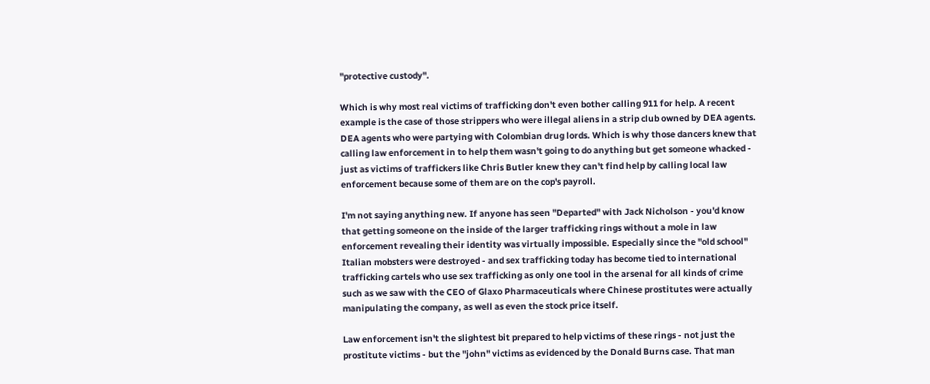"protective custody".

Which is why most real victims of trafficking don't even bother calling 911 for help. A recent example is the case of those strippers who were illegal aliens in a strip club owned by DEA agents. DEA agents who were partying with Colombian drug lords. Which is why those dancers knew that calling law enforcement in to help them wasn't going to do anything but get someone whacked - just as victims of traffickers like Chris Butler knew they can't find help by calling local law enforcement because some of them are on the cop's payroll.

I'm not saying anything new. If anyone has seen "Departed" with Jack Nicholson - you'd know that getting someone on the inside of the larger trafficking rings without a mole in law enforcement revealing their identity was virtually impossible. Especially since the "old school" Italian mobsters were destroyed - and sex trafficking today has become tied to international trafficking cartels who use sex trafficking as only one tool in the arsenal for all kinds of crime such as we saw with the CEO of Glaxo Pharmaceuticals where Chinese prostitutes were actually manipulating the company, as well as even the stock price itself.

Law enforcement isn't the slightest bit prepared to help victims of these rings - not just the prostitute victims - but the "john" victims as evidenced by the Donald Burns case. That man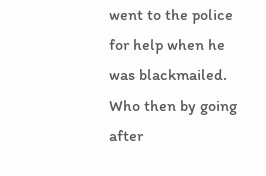went to the police for help when he was blackmailed. Who then by going after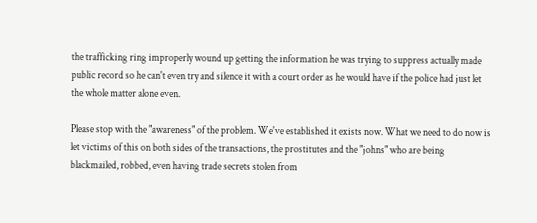the trafficking ring improperly wound up getting the information he was trying to suppress actually made public record so he can't even try and silence it with a court order as he would have if the police had just let the whole matter alone even.

Please stop with the "awareness" of the problem. We've established it exists now. What we need to do now is let victims of this on both sides of the transactions, the prostitutes and the "johns" who are being blackmailed, robbed, even having trade secrets stolen from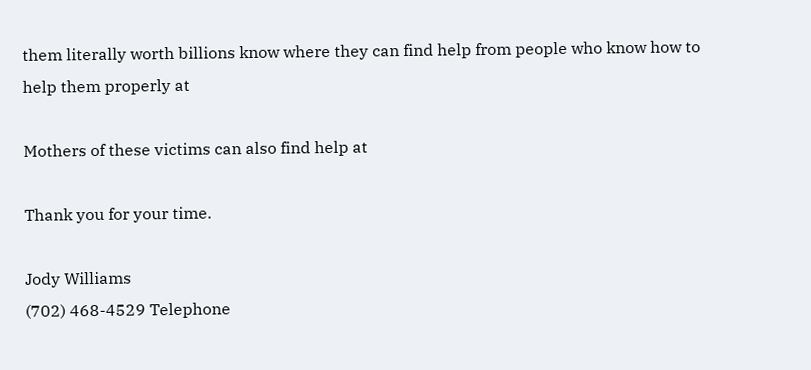them literally worth billions know where they can find help from people who know how to help them properly at

Mothers of these victims can also find help at

Thank you for your time.

Jody Williams
(702) 468-4529 Telephone